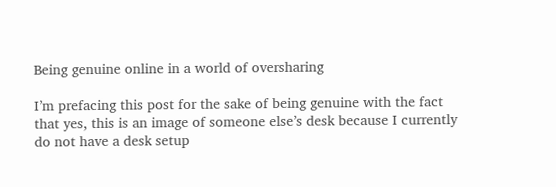Being genuine online in a world of oversharing

I’m prefacing this post for the sake of being genuine with the fact that yes, this is an image of someone else’s desk because I currently do not have a desk setup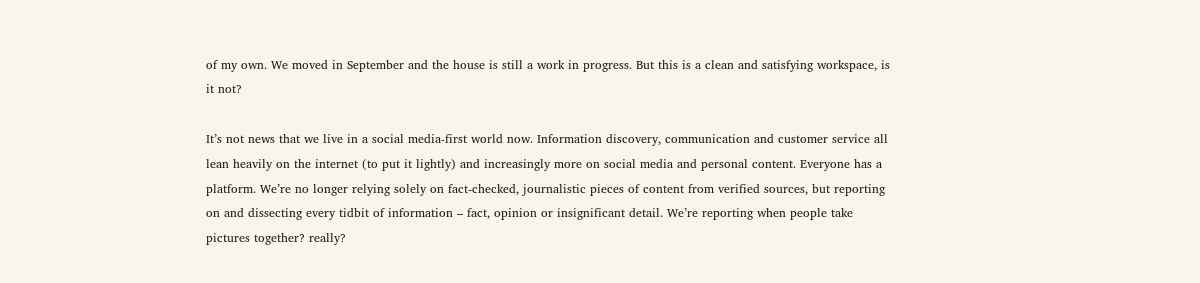of my own. We moved in September and the house is still a work in progress. But this is a clean and satisfying workspace, is it not?

It’s not news that we live in a social media-first world now. Information discovery, communication and customer service all lean heavily on the internet (to put it lightly) and increasingly more on social media and personal content. Everyone has a platform. We’re no longer relying solely on fact-checked, journalistic pieces of content from verified sources, but reporting on and dissecting every tidbit of information – fact, opinion or insignificant detail. We’re reporting when people take pictures together? really?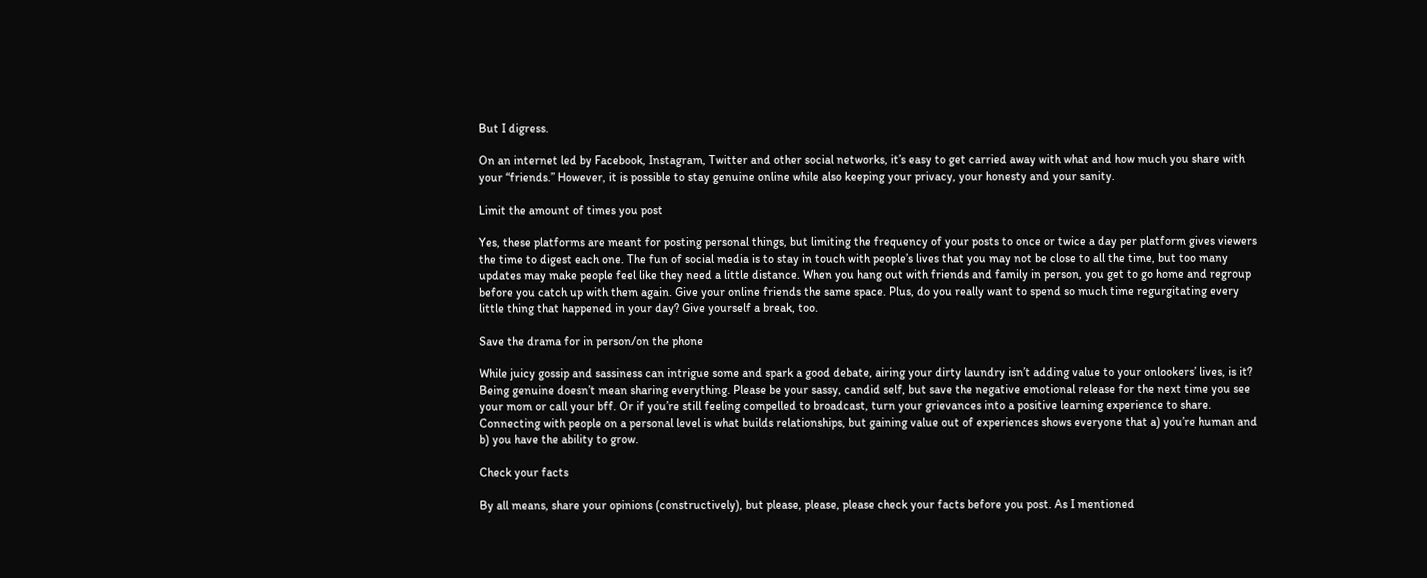But I digress.

On an internet led by Facebook, Instagram, Twitter and other social networks, it’s easy to get carried away with what and how much you share with your “friends.” However, it is possible to stay genuine online while also keeping your privacy, your honesty and your sanity.

Limit the amount of times you post

Yes, these platforms are meant for posting personal things, but limiting the frequency of your posts to once or twice a day per platform gives viewers the time to digest each one. The fun of social media is to stay in touch with people’s lives that you may not be close to all the time, but too many updates may make people feel like they need a little distance. When you hang out with friends and family in person, you get to go home and regroup before you catch up with them again. Give your online friends the same space. Plus, do you really want to spend so much time regurgitating every little thing that happened in your day? Give yourself a break, too.

Save the drama for in person/on the phone

While juicy gossip and sassiness can intrigue some and spark a good debate, airing your dirty laundry isn’t adding value to your onlookers’ lives, is it? Being genuine doesn’t mean sharing everything. Please be your sassy, candid self, but save the negative emotional release for the next time you see your mom or call your bff. Or if you’re still feeling compelled to broadcast, turn your grievances into a positive learning experience to share. Connecting with people on a personal level is what builds relationships, but gaining value out of experiences shows everyone that a) you’re human and b) you have the ability to grow.

Check your facts

By all means, share your opinions (constructively), but please, please, please check your facts before you post. As I mentioned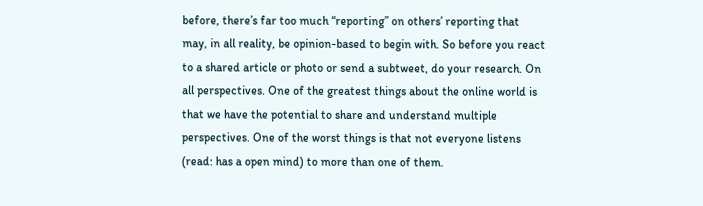before, there’s far too much “reporting” on others’ reporting that may, in all reality, be opinion-based to begin with. So before you react to a shared article or photo or send a subtweet, do your research. On all perspectives. One of the greatest things about the online world is that we have the potential to share and understand multiple perspectives. One of the worst things is that not everyone listens (read: has a open mind) to more than one of them.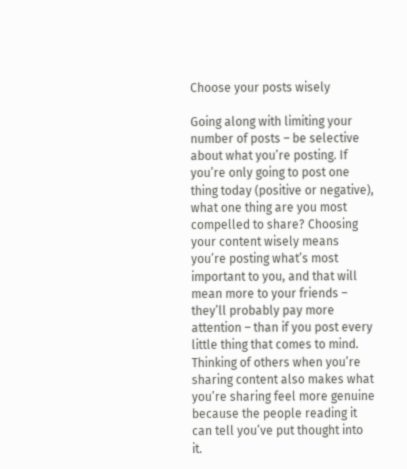Choose your posts wisely

Going along with limiting your number of posts – be selective about what you’re posting. If you’re only going to post one thing today (positive or negative), what one thing are you most compelled to share? Choosing your content wisely means you’re posting what’s most important to you, and that will mean more to your friends – they’ll probably pay more attention – than if you post every little thing that comes to mind. Thinking of others when you’re sharing content also makes what you’re sharing feel more genuine because the people reading it can tell you’ve put thought into it.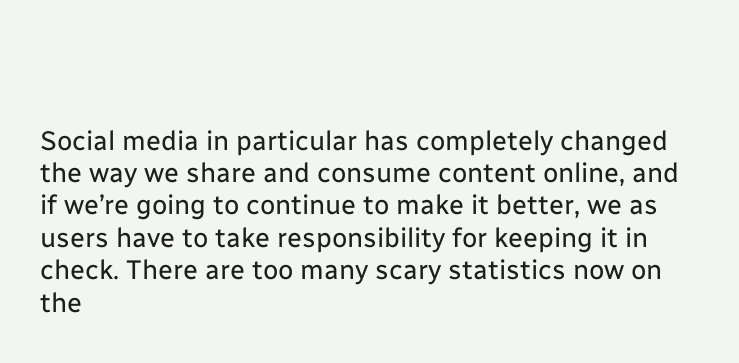Social media in particular has completely changed the way we share and consume content online, and if we’re going to continue to make it better, we as users have to take responsibility for keeping it in check. There are too many scary statistics now on the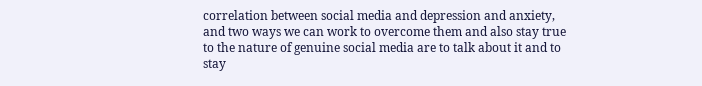correlation between social media and depression and anxiety, and two ways we can work to overcome them and also stay true to the nature of genuine social media are to talk about it and to stay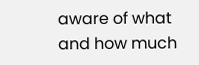aware of what and how much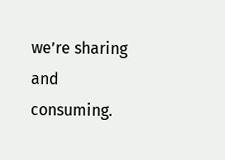we’re sharing and consuming.